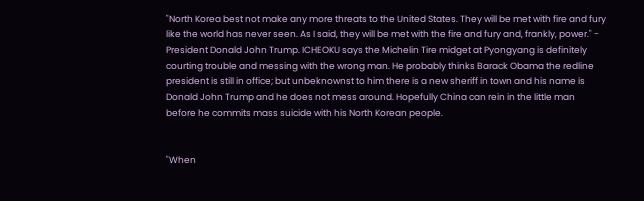"North Korea best not make any more threats to the United States. They will be met with fire and fury like the world has never seen. As I said, they will be met with the fire and fury and, frankly, power." - President Donald John Trump. ICHEOKU says the Michelin Tire midget at Pyongyang is definitely courting trouble and messing with the wrong man. He probably thinks Barack Obama the redline president is still in office; but unbeknownst to him there is a new sheriff in town and his name is Donald John Trump and he does not mess around. Hopefully China can rein in the little man before he commits mass suicide with his North Korean people.


"When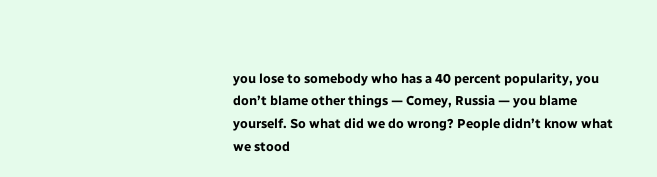you lose to somebody who has a 40 percent popularity, you don’t blame other things — Comey, Russia — you blame yourself. So what did we do wrong? People didn’t know what we stood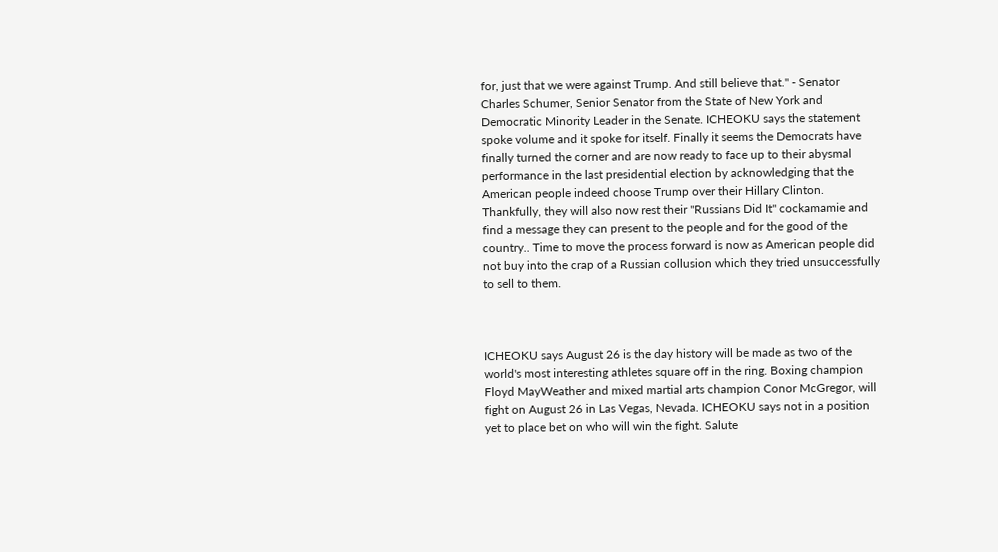for, just that we were against Trump. And still believe that." - Senator Charles Schumer, Senior Senator from the State of New York and Democratic Minority Leader in the Senate. ICHEOKU says the statement spoke volume and it spoke for itself. Finally it seems the Democrats have finally turned the corner and are now ready to face up to their abysmal performance in the last presidential election by acknowledging that the American people indeed choose Trump over their Hillary Clinton. Thankfully, they will also now rest their "Russians Did It" cockamamie and find a message they can present to the people and for the good of the country.. Time to move the process forward is now as American people did not buy into the crap of a Russian collusion which they tried unsuccessfully to sell to them.



ICHEOKU says August 26 is the day history will be made as two of the world's most interesting athletes square off in the ring. Boxing champion Floyd MayWeather and mixed martial arts champion Conor McGregor, will fight on August 26 in Las Vegas, Nevada. ICHEOKU says not in a position yet to place bet on who will win the fight. Salute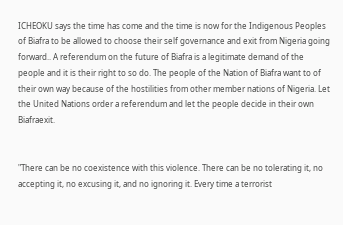ICHEOKU says the time has come and the time is now for the Indigenous Peoples of Biafra to be allowed to choose their self governance and exit from Nigeria going forward.. A referendum on the future of Biafra is a legitimate demand of the people and it is their right to so do. The people of the Nation of Biafra want to of their own way because of the hostilities from other member nations of Nigeria. Let the United Nations order a referendum and let the people decide in their own Biafraexit.


"There can be no coexistence with this violence. There can be no tolerating it, no accepting it, no excusing it, and no ignoring it. Every time a terrorist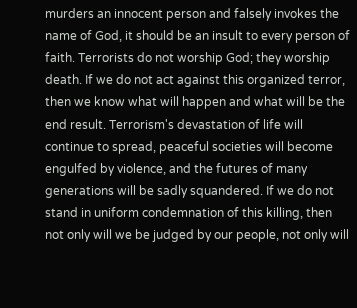murders an innocent person and falsely invokes the name of God, it should be an insult to every person of faith. Terrorists do not worship God; they worship death. If we do not act against this organized terror, then we know what will happen and what will be the end result. Terrorism's devastation of life will continue to spread, peaceful societies will become engulfed by violence, and the futures of many generations will be sadly squandered. If we do not stand in uniform condemnation of this killing, then not only will we be judged by our people, not only will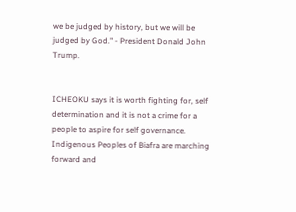we be judged by history, but we will be judged by God." - President Donald John Trump.


ICHEOKU says it is worth fighting for, self determination and it is not a crime for a people to aspire for self governance. Indigenous Peoples of Biafra are marching forward and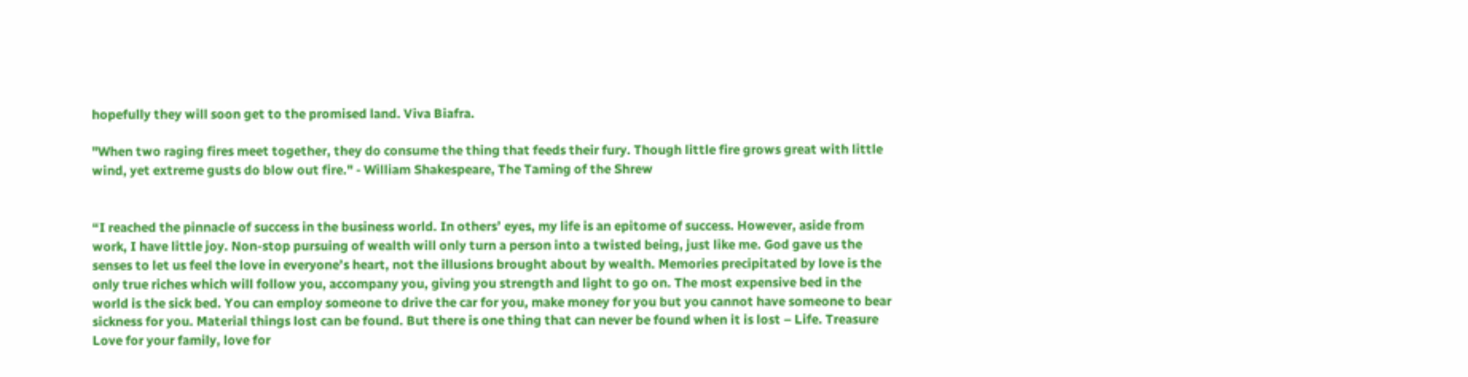hopefully they will soon get to the promised land. Viva Biafra.

"When two raging fires meet together, they do consume the thing that feeds their fury. Though little fire grows great with little wind, yet extreme gusts do blow out fire." - William Shakespeare, The Taming of the Shrew


“I reached the pinnacle of success in the business world. In others’ eyes, my life is an epitome of success. However, aside from work, I have little joy. Non-stop pursuing of wealth will only turn a person into a twisted being, just like me. God gave us the senses to let us feel the love in everyone’s heart, not the illusions brought about by wealth. Memories precipitated by love is the only true riches which will follow you, accompany you, giving you strength and light to go on. The most expensive bed in the world is the sick bed. You can employ someone to drive the car for you, make money for you but you cannot have someone to bear sickness for you. Material things lost can be found. But there is one thing that can never be found when it is lost – Life. Treasure Love for your family, love for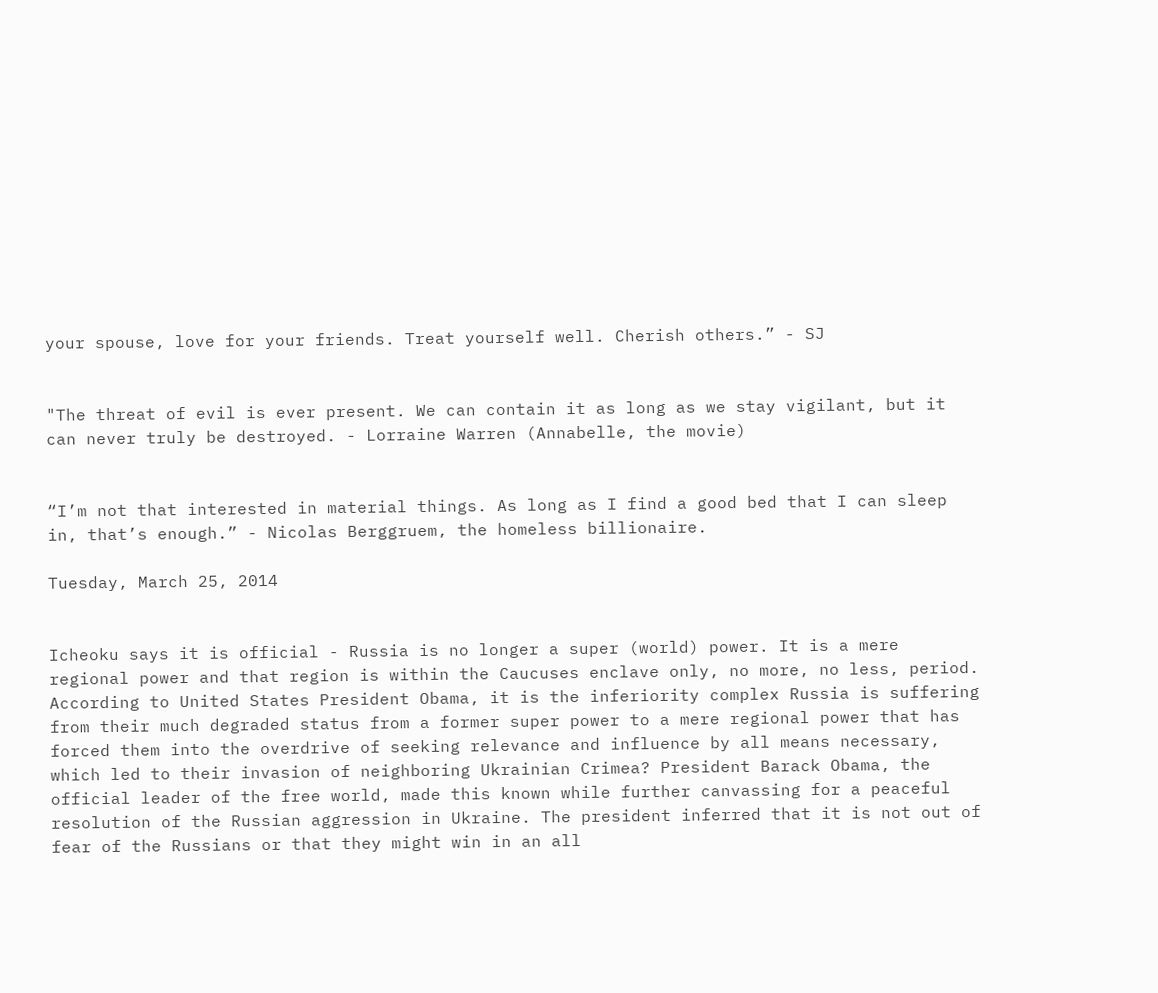your spouse, love for your friends. Treat yourself well. Cherish others.” - SJ


"The threat of evil is ever present. We can contain it as long as we stay vigilant, but it can never truly be destroyed. - Lorraine Warren (Annabelle, the movie)


“I’m not that interested in material things. As long as I find a good bed that I can sleep in, that’s enough.” - Nicolas Berggruem, the homeless billionaire.

Tuesday, March 25, 2014


Icheoku says it is official - Russia is no longer a super (world) power. It is a mere regional power and that region is within the Caucuses enclave only, no more, no less, period. According to United States President Obama, it is the inferiority complex Russia is suffering from their much degraded status from a former super power to a mere regional power that has forced them into the overdrive of seeking relevance and influence by all means necessary, which led to their invasion of neighboring Ukrainian Crimea? President Barack Obama, the official leader of the free world, made this known while further canvassing for a peaceful resolution of the Russian aggression in Ukraine. The president inferred that it is not out of fear of the Russians or that they might win in an all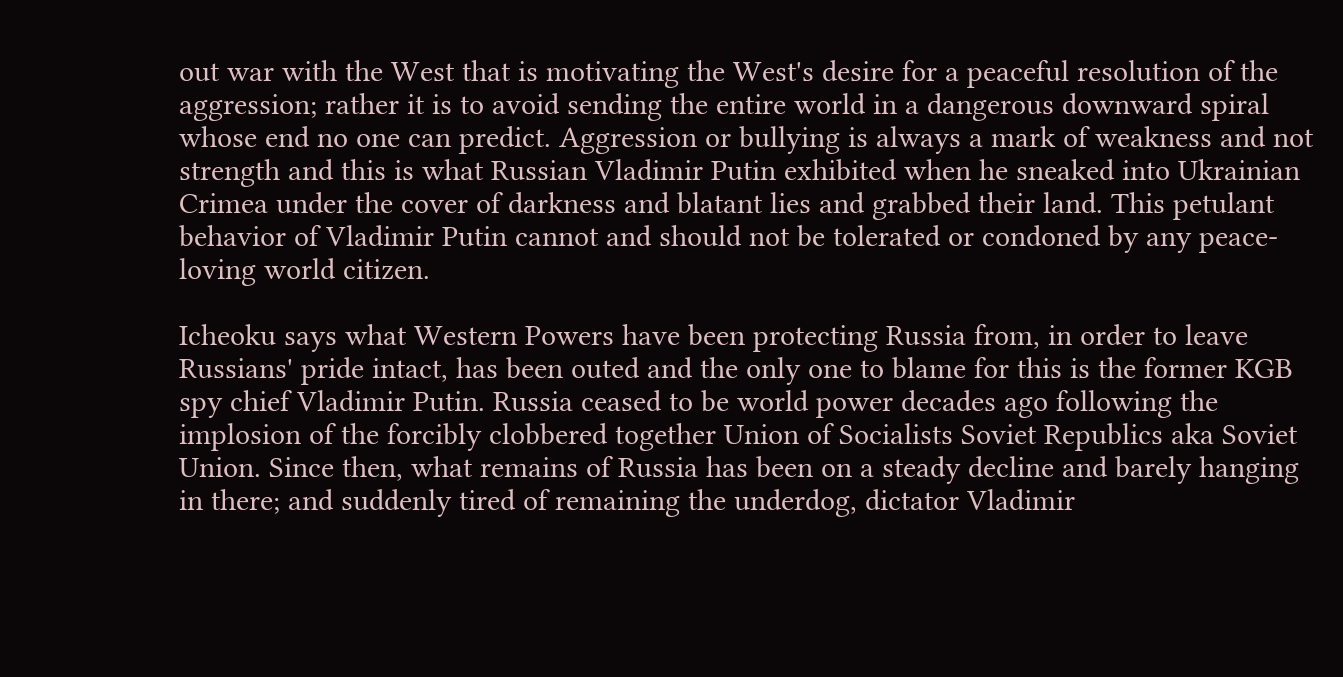out war with the West that is motivating the West's desire for a peaceful resolution of the aggression; rather it is to avoid sending the entire world in a dangerous downward spiral whose end no one can predict. Aggression or bullying is always a mark of weakness and not strength and this is what Russian Vladimir Putin exhibited when he sneaked into Ukrainian Crimea under the cover of darkness and blatant lies and grabbed their land. This petulant behavior of Vladimir Putin cannot and should not be tolerated or condoned by any peace-loving world citizen.

Icheoku says what Western Powers have been protecting Russia from, in order to leave Russians' pride intact, has been outed and the only one to blame for this is the former KGB spy chief Vladimir Putin. Russia ceased to be world power decades ago following the implosion of the forcibly clobbered together Union of Socialists Soviet Republics aka Soviet Union. Since then, what remains of Russia has been on a steady decline and barely hanging in there; and suddenly tired of remaining the underdog, dictator Vladimir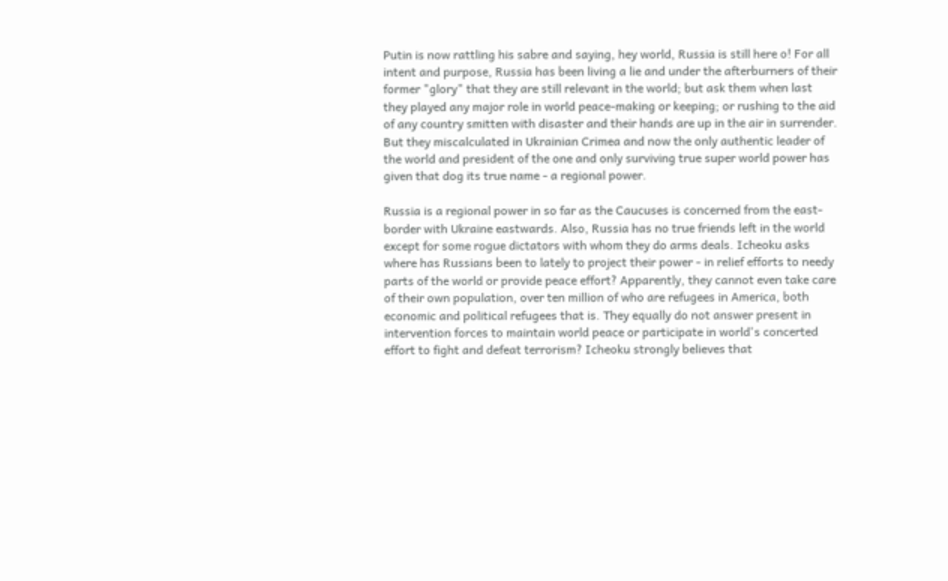Putin is now rattling his sabre and saying, hey world, Russia is still here o! For all intent and purpose, Russia has been living a lie and under the afterburners of their former "glory" that they are still relevant in the world; but ask them when last they played any major role in world peace-making or keeping; or rushing to the aid of any country smitten with disaster and their hands are up in the air in surrender. But they miscalculated in Ukrainian Crimea and now the only authentic leader of the world and president of the one and only surviving true super world power has given that dog its true name - a regional power.

Russia is a regional power in so far as the Caucuses is concerned from the east-border with Ukraine eastwards. Also, Russia has no true friends left in the world except for some rogue dictators with whom they do arms deals. Icheoku asks where has Russians been to lately to project their power - in relief efforts to needy parts of the world or provide peace effort? Apparently, they cannot even take care of their own population, over ten million of who are refugees in America, both economic and political refugees that is. They equally do not answer present in intervention forces to maintain world peace or participate in world's concerted effort to fight and defeat terrorism? Icheoku strongly believes that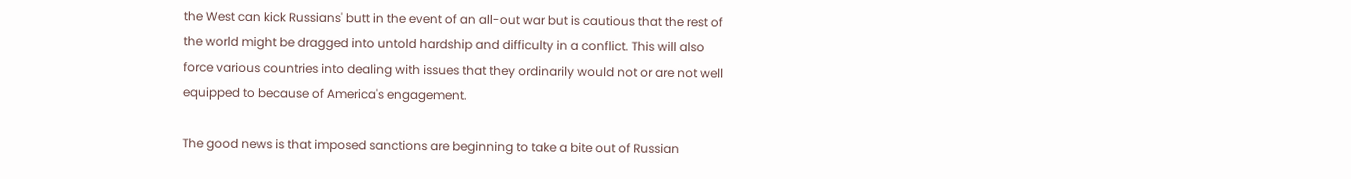the West can kick Russians' butt in the event of an all-out war but is cautious that the rest of the world might be dragged into untold hardship and difficulty in a conflict. This will also force various countries into dealing with issues that they ordinarily would not or are not well equipped to because of America's engagement.

The good news is that imposed sanctions are beginning to take a bite out of Russian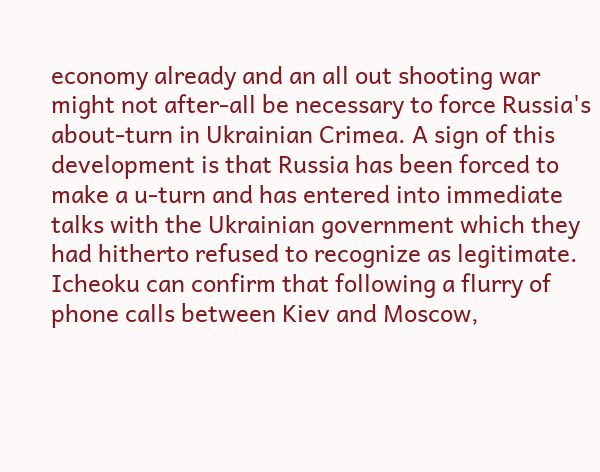economy already and an all out shooting war might not after-all be necessary to force Russia's about-turn in Ukrainian Crimea. A sign of this development is that Russia has been forced to make a u-turn and has entered into immediate talks with the Ukrainian government which they had hitherto refused to recognize as legitimate. Icheoku can confirm that following a flurry of phone calls between Kiev and Moscow,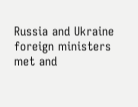Russia and Ukraine foreign ministers met and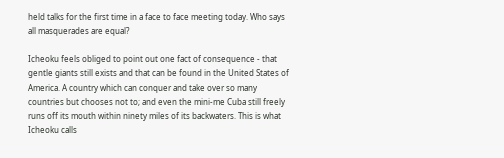held talks for the first time in a face to face meeting today. Who says all masquerades are equal?

Icheoku feels obliged to point out one fact of consequence - that gentle giants still exists and that can be found in the United States of America. A country which can conquer and take over so many countries but chooses not to; and even the mini-me Cuba still freely runs off its mouth within ninety miles of its backwaters. This is what Icheoku calls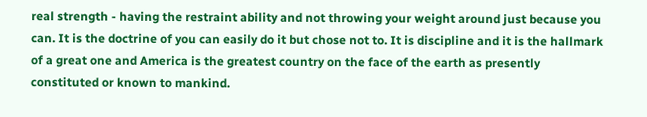real strength - having the restraint ability and not throwing your weight around just because you can. It is the doctrine of you can easily do it but chose not to. It is discipline and it is the hallmark of a great one and America is the greatest country on the face of the earth as presently constituted or known to mankind.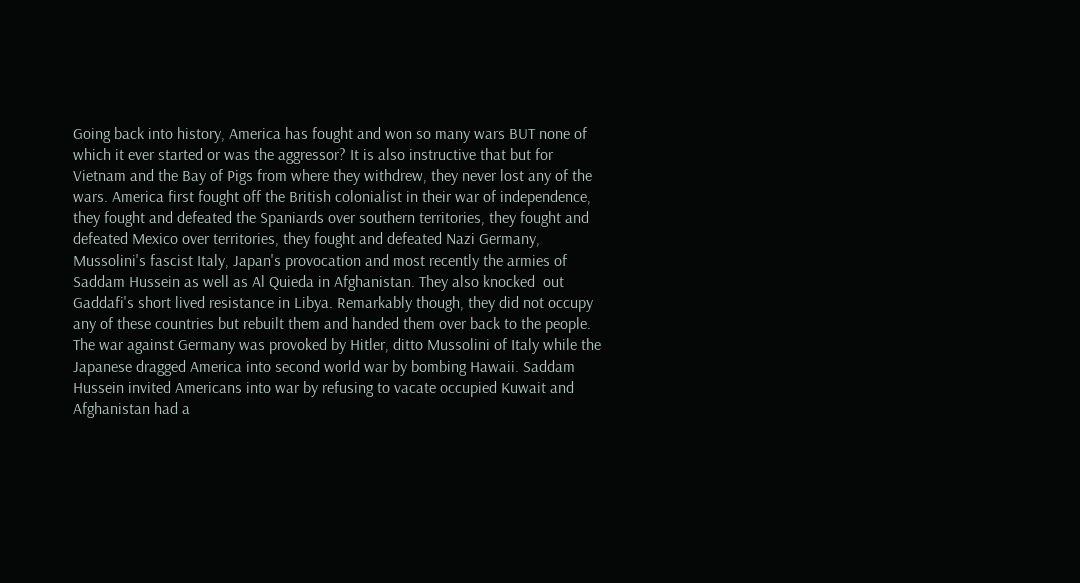Going back into history, America has fought and won so many wars BUT none of which it ever started or was the aggressor? It is also instructive that but for Vietnam and the Bay of Pigs from where they withdrew, they never lost any of the wars. America first fought off the British colonialist in their war of independence, they fought and defeated the Spaniards over southern territories, they fought and defeated Mexico over territories, they fought and defeated Nazi Germany, Mussolini's fascist Italy, Japan's provocation and most recently the armies of Saddam Hussein as well as Al Quieda in Afghanistan. They also knocked  out Gaddafi's short lived resistance in Libya. Remarkably though, they did not occupy any of these countries but rebuilt them and handed them over back to the people. The war against Germany was provoked by Hitler, ditto Mussolini of Italy while the Japanese dragged America into second world war by bombing Hawaii. Saddam Hussein invited Americans into war by refusing to vacate occupied Kuwait and Afghanistan had a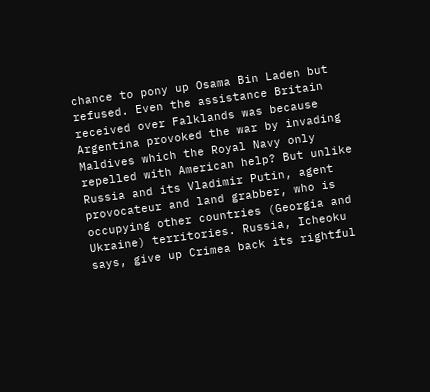chance to pony up Osama Bin Laden but refused. Even the assistance Britain received over Falklands was because Argentina provoked the war by invading Maldives which the Royal Navy only repelled with American help? But unlike Russia and its Vladimir Putin, agent provocateur and land grabber, who is occupying other countries (Georgia and Ukraine) territories. Russia, Icheoku says, give up Crimea back its rightful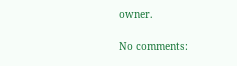owner.

No comments: